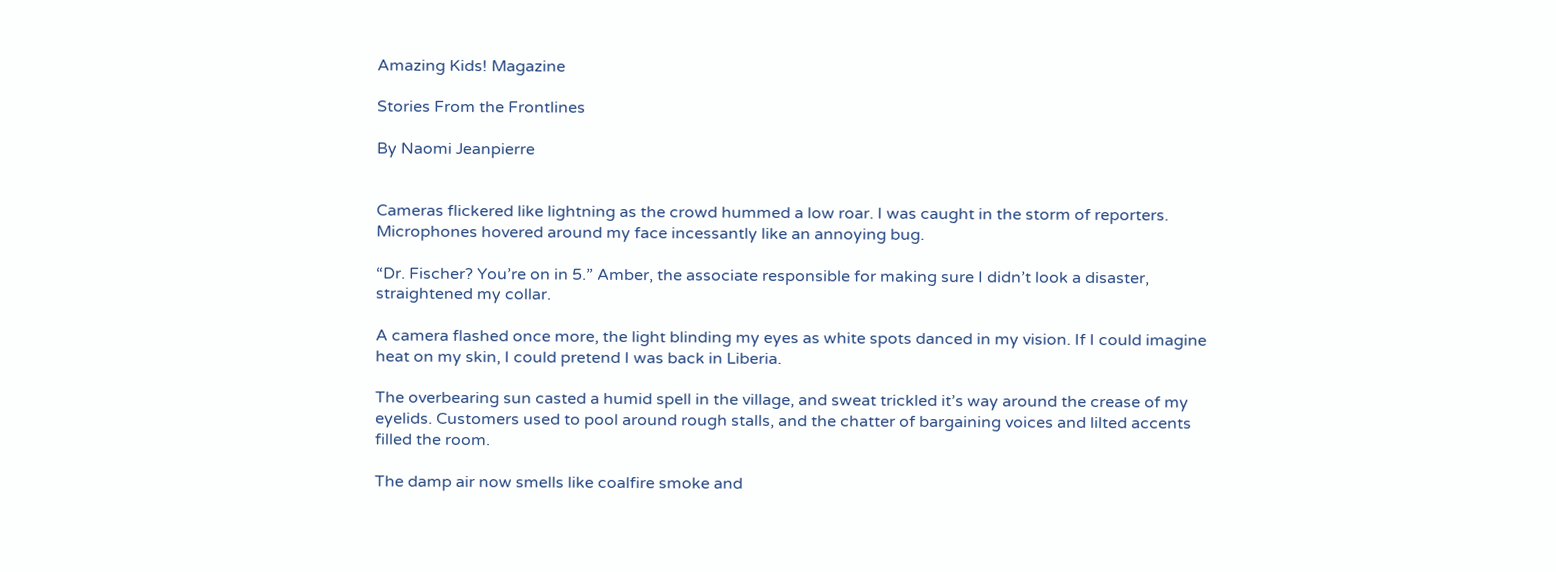Amazing Kids! Magazine

Stories From the Frontlines

By Naomi Jeanpierre


Cameras flickered like lightning as the crowd hummed a low roar. I was caught in the storm of reporters. Microphones hovered around my face incessantly like an annoying bug.

“Dr. Fischer? You’re on in 5.” Amber, the associate responsible for making sure I didn’t look a disaster, straightened my collar.

A camera flashed once more, the light blinding my eyes as white spots danced in my vision. If I could imagine heat on my skin, I could pretend I was back in Liberia.

The overbearing sun casted a humid spell in the village, and sweat trickled it’s way around the crease of my eyelids. Customers used to pool around rough stalls, and the chatter of bargaining voices and lilted accents filled the room.

The damp air now smells like coalfire smoke and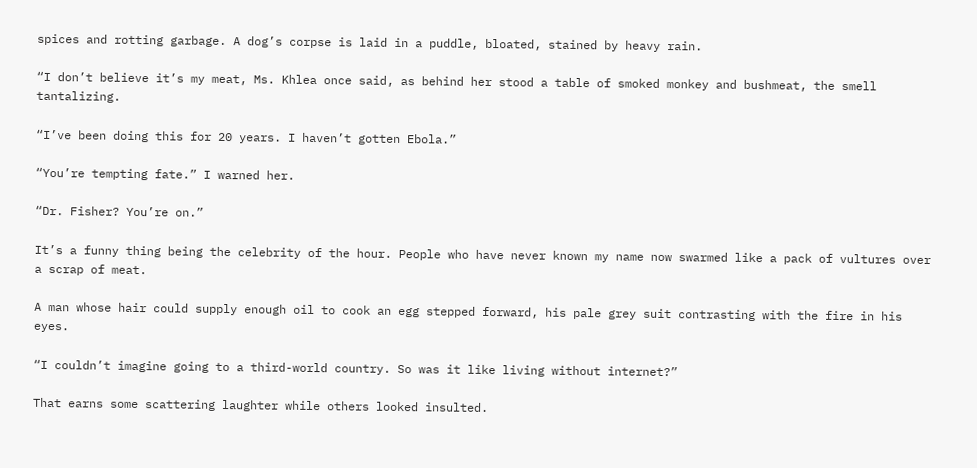spices and rotting garbage. A dog’s corpse is laid in a puddle, bloated, stained by heavy rain.

“I don’t believe it’s my meat, Ms. Khlea once said, as behind her stood a table of smoked monkey and bushmeat, the smell tantalizing.

“I’ve been doing this for 20 years. I haven’t gotten Ebola.”

“You’re tempting fate.” I warned her.

“Dr. Fisher? You’re on.”

It’s a funny thing being the celebrity of the hour. People who have never known my name now swarmed like a pack of vultures over a scrap of meat.

A man whose hair could supply enough oil to cook an egg stepped forward, his pale grey suit contrasting with the fire in his eyes.

“I couldn’t imagine going to a third-world country. So was it like living without internet?”

That earns some scattering laughter while others looked insulted.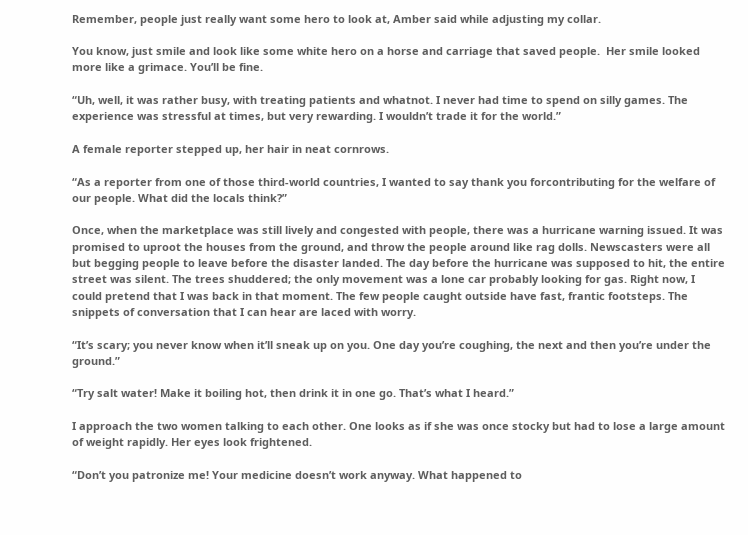Remember, people just really want some hero to look at, Amber said while adjusting my collar.

You know, just smile and look like some white hero on a horse and carriage that saved people.  Her smile looked more like a grimace. You’ll be fine.

“Uh, well, it was rather busy, with treating patients and whatnot. I never had time to spend on silly games. The experience was stressful at times, but very rewarding. I wouldn’t trade it for the world.”

A female reporter stepped up, her hair in neat cornrows.

“As a reporter from one of those third-world countries, I wanted to say thank you forcontributing for the welfare of our people. What did the locals think?”

Once, when the marketplace was still lively and congested with people, there was a hurricane warning issued. It was promised to uproot the houses from the ground, and throw the people around like rag dolls. Newscasters were all but begging people to leave before the disaster landed. The day before the hurricane was supposed to hit, the entire street was silent. The trees shuddered; the only movement was a lone car probably looking for gas. Right now, I could pretend that I was back in that moment. The few people caught outside have fast, frantic footsteps. The snippets of conversation that I can hear are laced with worry.

“It’s scary; you never know when it’ll sneak up on you. One day you’re coughing, the next and then you’re under the ground.”

“Try salt water! Make it boiling hot, then drink it in one go. That’s what I heard.”

I approach the two women talking to each other. One looks as if she was once stocky but had to lose a large amount of weight rapidly. Her eyes look frightened.

“Don’t you patronize me! Your medicine doesn’t work anyway. What happened to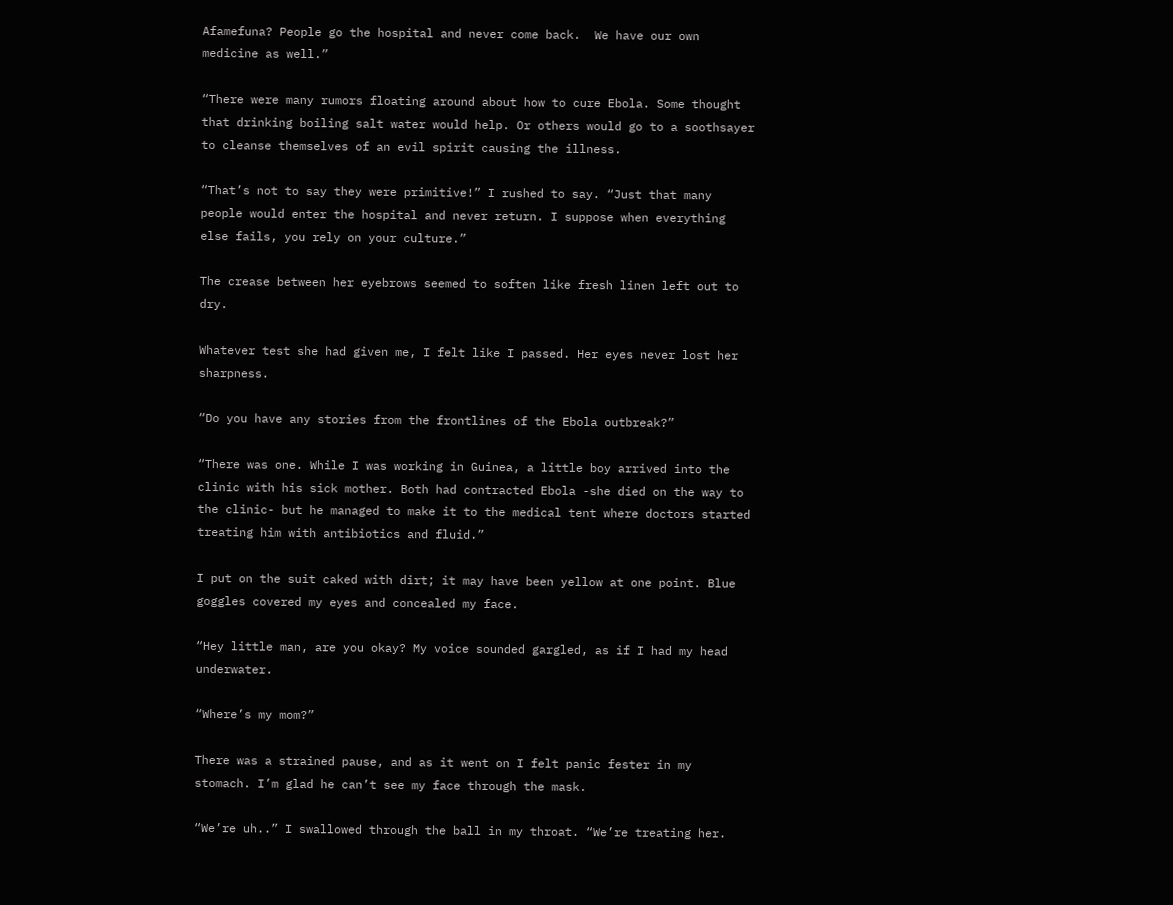Afamefuna? People go the hospital and never come back.  We have our own medicine as well.”

“There were many rumors floating around about how to cure Ebola. Some thought that drinking boiling salt water would help. Or others would go to a soothsayer to cleanse themselves of an evil spirit causing the illness.

“That’s not to say they were primitive!” I rushed to say. “Just that many people would enter the hospital and never return. I suppose when everything else fails, you rely on your culture.”

The crease between her eyebrows seemed to soften like fresh linen left out to dry.

Whatever test she had given me, I felt like I passed. Her eyes never lost her sharpness.

“Do you have any stories from the frontlines of the Ebola outbreak?”

“There was one. While I was working in Guinea, a little boy arrived into the clinic with his sick mother. Both had contracted Ebola -she died on the way to the clinic- but he managed to make it to the medical tent where doctors started treating him with antibiotics and fluid.”

I put on the suit caked with dirt; it may have been yellow at one point. Blue goggles covered my eyes and concealed my face.

“Hey little man, are you okay? My voice sounded gargled, as if I had my head underwater.

“Where’s my mom?”

There was a strained pause, and as it went on I felt panic fester in my stomach. I’m glad he can’t see my face through the mask.

“We’re uh..” I swallowed through the ball in my throat. “We’re treating her.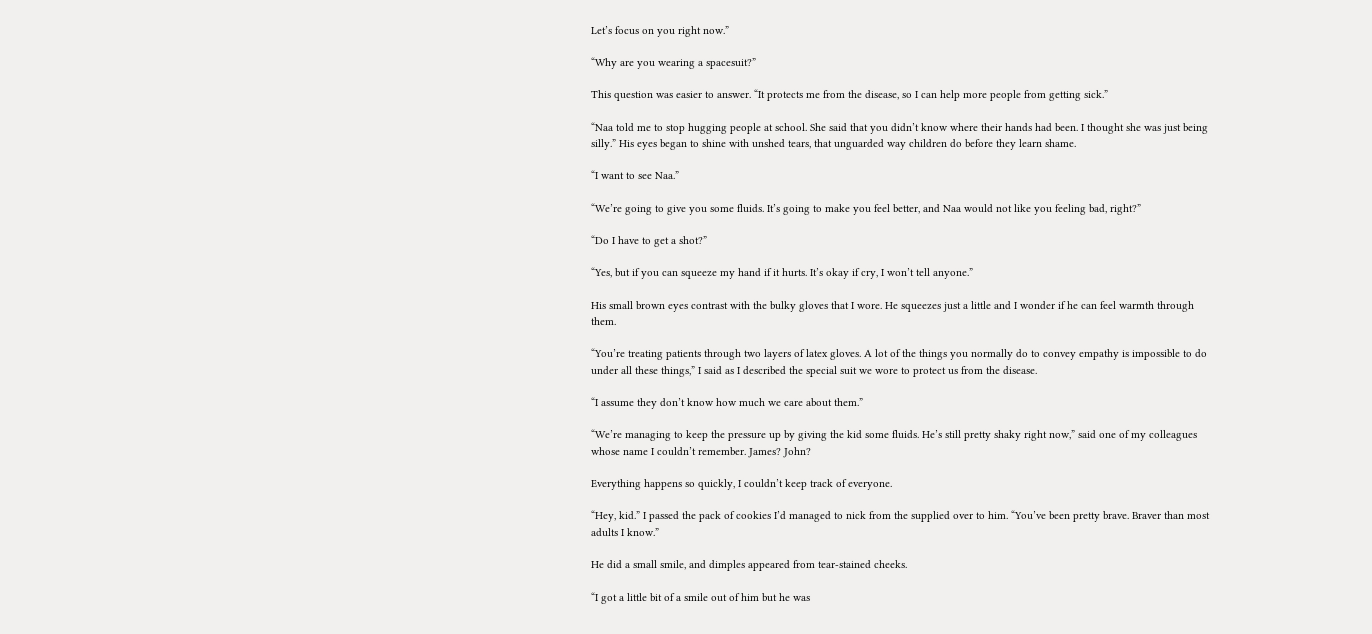Let’s focus on you right now.”

“Why are you wearing a spacesuit?”

This question was easier to answer. “It protects me from the disease, so I can help more people from getting sick.”

“Naa told me to stop hugging people at school. She said that you didn’t know where their hands had been. I thought she was just being silly.” His eyes began to shine with unshed tears, that unguarded way children do before they learn shame.

“I want to see Naa.”

“We’re going to give you some fluids. It’s going to make you feel better, and Naa would not like you feeling bad, right?”

“Do I have to get a shot?”

“Yes, but if you can squeeze my hand if it hurts. It’s okay if cry, I won’t tell anyone.”

His small brown eyes contrast with the bulky gloves that I wore. He squeezes just a little and I wonder if he can feel warmth through them.

“You’re treating patients through two layers of latex gloves. A lot of the things you normally do to convey empathy is impossible to do under all these things,” I said as I described the special suit we wore to protect us from the disease.

“I assume they don’t know how much we care about them.”

“We’re managing to keep the pressure up by giving the kid some fluids. He’s still pretty shaky right now,” said one of my colleagues whose name I couldn’t remember. James? John?

Everything happens so quickly, I couldn’t keep track of everyone.

“Hey, kid.” I passed the pack of cookies I’d managed to nick from the supplied over to him. “You’ve been pretty brave. Braver than most adults I know.”

He did a small smile, and dimples appeared from tear-stained cheeks.

“I got a little bit of a smile out of him but he was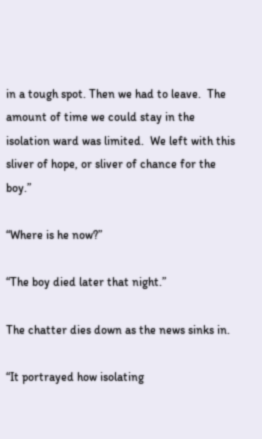in a tough spot. Then we had to leave.  The amount of time we could stay in the isolation ward was limited.  We left with this sliver of hope, or sliver of chance for the boy.”

“Where is he now?”

“The boy died later that night.”

The chatter dies down as the news sinks in.

“It portrayed how isolating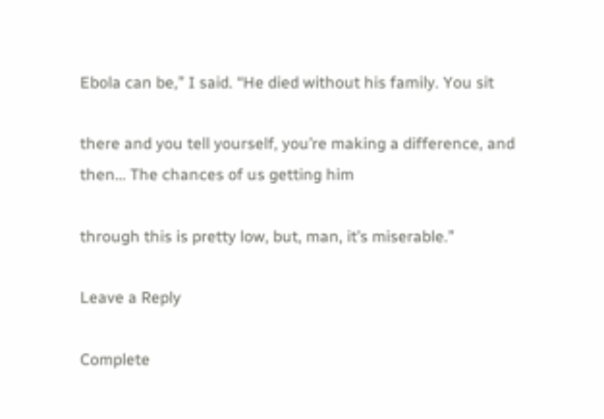Ebola can be,” I said. “He died without his family. You sit

there and you tell yourself, you’re making a difference, and then… The chances of us getting him

through this is pretty low, but, man, it’s miserable.”

Leave a Reply

Complete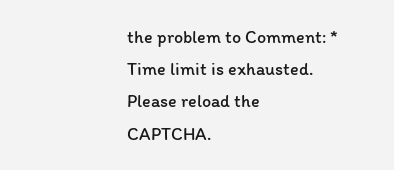the problem to Comment: * Time limit is exhausted. Please reload the CAPTCHA.